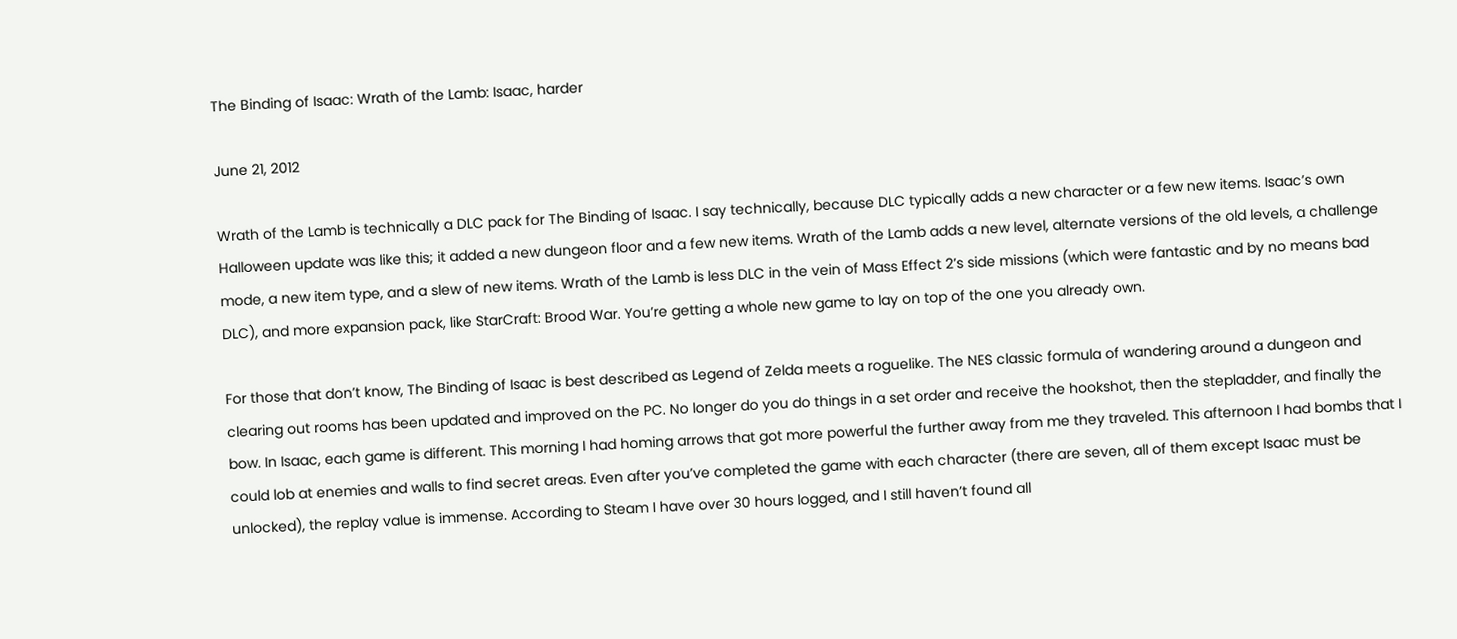The Binding of Isaac: Wrath of the Lamb: Isaac, harder

June 21, 2012

Wrath of the Lamb is technically a DLC pack for The Binding of Isaac. I say technically, because DLC typically adds a new character or a few new items. Isaac’s own Halloween update was like this; it added a new dungeon floor and a few new items. Wrath of the Lamb adds a new level, alternate versions of the old levels, a challenge mode, a new item type, and a slew of new items. Wrath of the Lamb is less DLC in the vein of Mass Effect 2’s side missions (which were fantastic and by no means bad DLC), and more expansion pack, like StarCraft: Brood War. You’re getting a whole new game to lay on top of the one you already own.

For those that don’t know, The Binding of Isaac is best described as Legend of Zelda meets a roguelike. The NES classic formula of wandering around a dungeon and clearing out rooms has been updated and improved on the PC. No longer do you do things in a set order and receive the hookshot, then the stepladder, and finally the bow. In Isaac, each game is different. This morning I had homing arrows that got more powerful the further away from me they traveled. This afternoon I had bombs that I could lob at enemies and walls to find secret areas. Even after you’ve completed the game with each character (there are seven, all of them except Isaac must be unlocked), the replay value is immense. According to Steam I have over 30 hours logged, and I still haven’t found all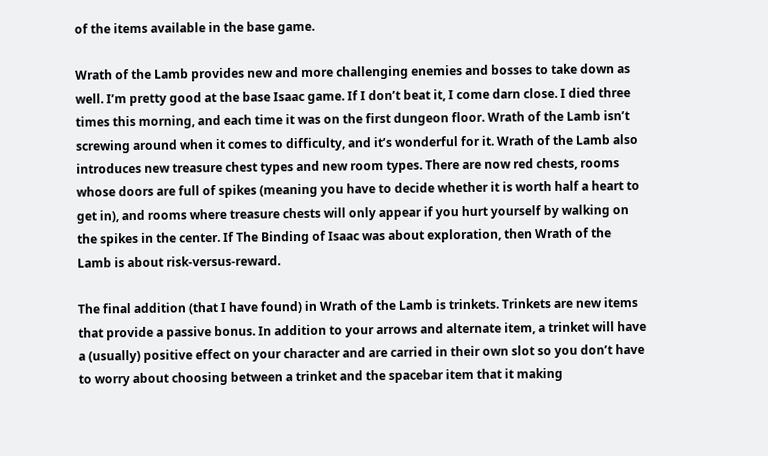of the items available in the base game.

Wrath of the Lamb provides new and more challenging enemies and bosses to take down as well. I’m pretty good at the base Isaac game. If I don’t beat it, I come darn close. I died three times this morning, and each time it was on the first dungeon floor. Wrath of the Lamb isn’t screwing around when it comes to difficulty, and it’s wonderful for it. Wrath of the Lamb also introduces new treasure chest types and new room types. There are now red chests, rooms whose doors are full of spikes (meaning you have to decide whether it is worth half a heart to get in), and rooms where treasure chests will only appear if you hurt yourself by walking on the spikes in the center. If The Binding of Isaac was about exploration, then Wrath of the Lamb is about risk-versus-reward.

The final addition (that I have found) in Wrath of the Lamb is trinkets. Trinkets are new items that provide a passive bonus. In addition to your arrows and alternate item, a trinket will have a (usually) positive effect on your character and are carried in their own slot so you don’t have to worry about choosing between a trinket and the spacebar item that it making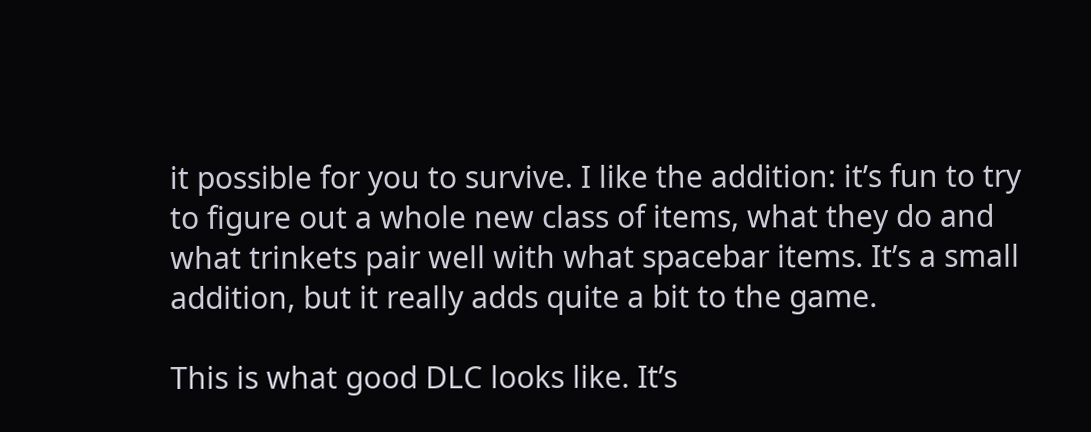it possible for you to survive. I like the addition: it’s fun to try to figure out a whole new class of items, what they do and what trinkets pair well with what spacebar items. It’s a small addition, but it really adds quite a bit to the game.

This is what good DLC looks like. It’s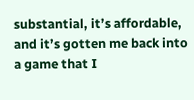substantial, it’s affordable, and it’s gotten me back into a game that I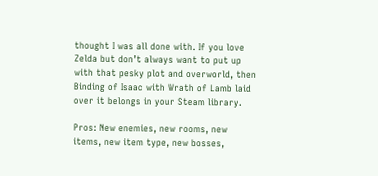thought I was all done with. If you love Zelda but don’t always want to put up with that pesky plot and overworld, then Binding of Isaac with Wrath of Lamb laid over it belongs in your Steam library.

Pros: New enemies, new rooms, new items, new item type, new bosses,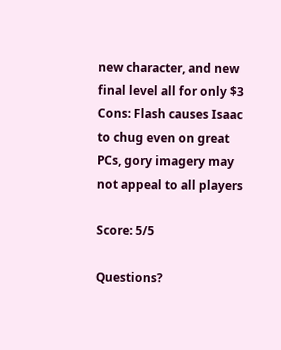new character, and new final level all for only $3
Cons: Flash causes Isaac to chug even on great PCs, gory imagery may not appeal to all players

Score: 5/5

Questions?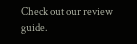Check out our review guide.